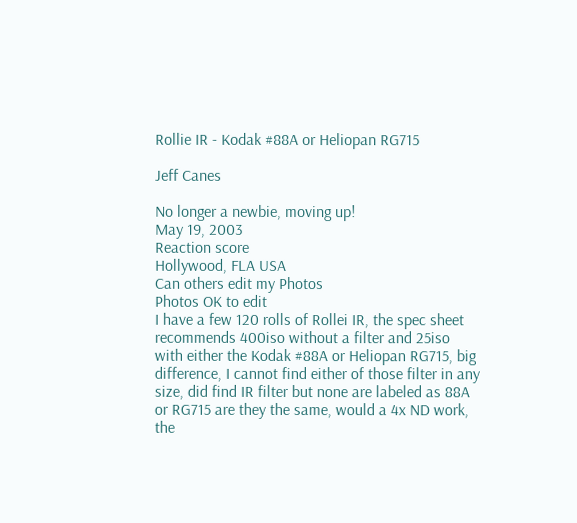Rollie IR - Kodak #88A or Heliopan RG715

Jeff Canes

No longer a newbie, moving up!
May 19, 2003
Reaction score
Hollywood, FLA USA
Can others edit my Photos
Photos OK to edit
I have a few 120 rolls of Rollei IR, the spec sheet recommends 400iso without a filter and 25iso with either the Kodak #88A or Heliopan RG715, big difference, I cannot find either of those filter in any size, did find IR filter but none are labeled as 88A or RG715 are they the same, would a 4x ND work, the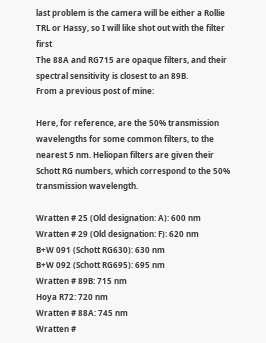last problem is the camera will be either a Rollie TRL or Hassy, so I will like shot out with the filter first
The 88A and RG715 are opaque filters, and their spectral sensitivity is closest to an 89B.
From a previous post of mine:

Here, for reference, are the 50% transmission wavelengths for some common filters, to the nearest 5 nm. Heliopan filters are given their Schott RG numbers, which correspond to the 50% transmission wavelength.

Wratten # 25 (Old designation: A): 600 nm
Wratten # 29 (Old designation: F): 620 nm
B+W 091 (Schott RG630): 630 nm
B+W 092 (Schott RG695): 695 nm
Wratten # 89B: 715 nm
Hoya R72: 720 nm
Wratten # 88A: 745 nm
Wratten #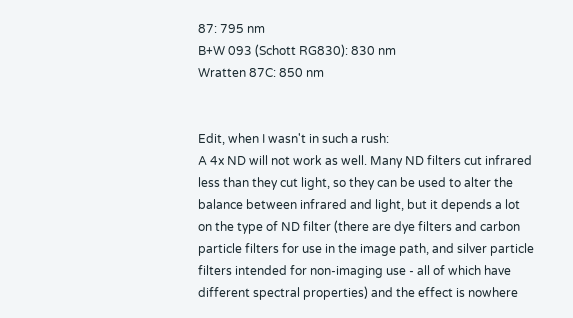87: 795 nm
B+W 093 (Schott RG830): 830 nm
Wratten 87C: 850 nm


Edit, when I wasn't in such a rush:
A 4x ND will not work as well. Many ND filters cut infrared less than they cut light, so they can be used to alter the balance between infrared and light, but it depends a lot on the type of ND filter (there are dye filters and carbon particle filters for use in the image path, and silver particle filters intended for non-imaging use - all of which have different spectral properties) and the effect is nowhere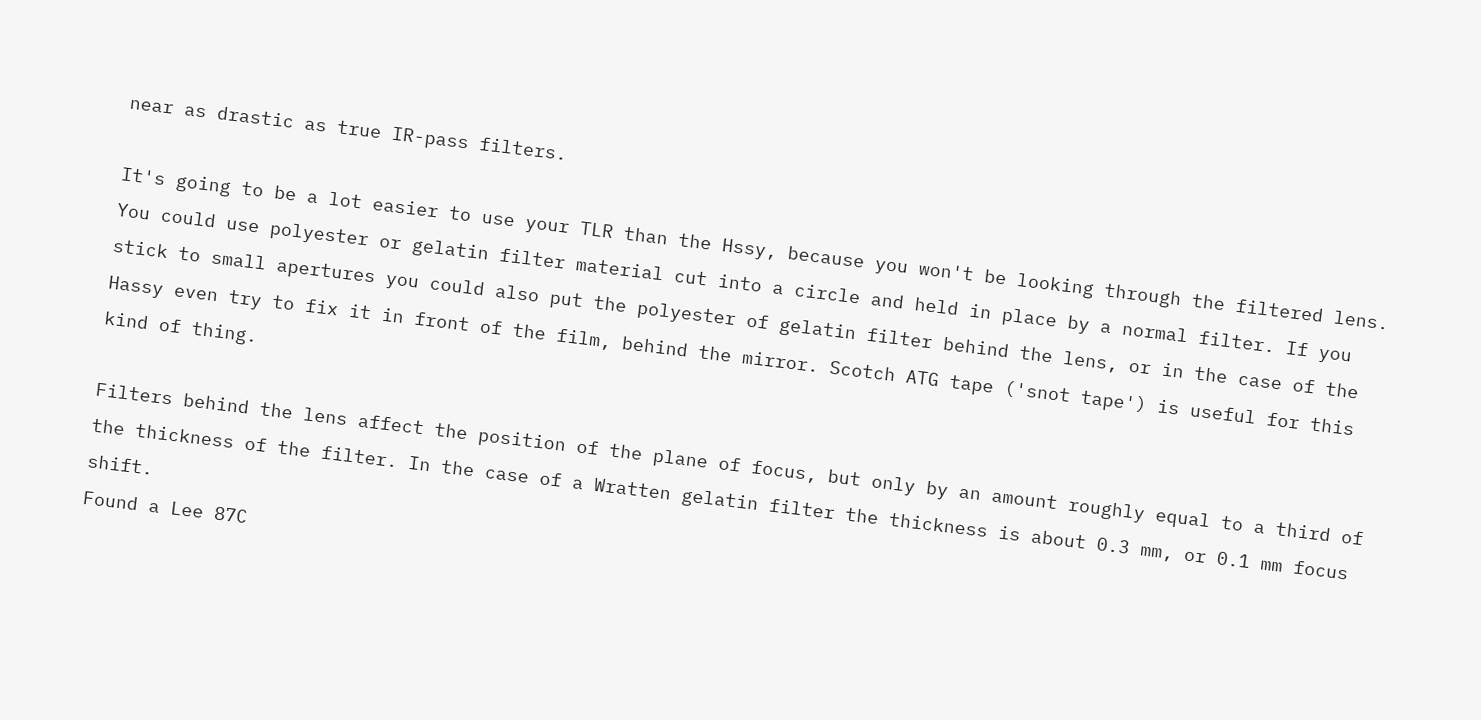near as drastic as true IR-pass filters.

It's going to be a lot easier to use your TLR than the Hssy, because you won't be looking through the filtered lens. You could use polyester or gelatin filter material cut into a circle and held in place by a normal filter. If you stick to small apertures you could also put the polyester of gelatin filter behind the lens, or in the case of the Hassy even try to fix it in front of the film, behind the mirror. Scotch ATG tape ('snot tape') is useful for this kind of thing.

Filters behind the lens affect the position of the plane of focus, but only by an amount roughly equal to a third of the thickness of the filter. In the case of a Wratten gelatin filter the thickness is about 0.3 mm, or 0.1 mm focus shift.
Found a Lee 87C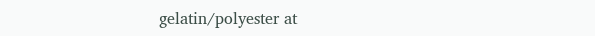gelatin/polyester at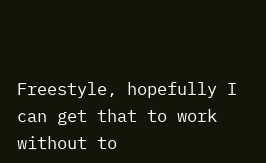Freestyle, hopefully I can get that to work without to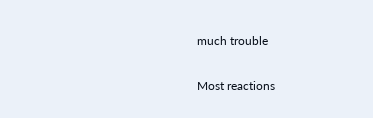much trouble

Most reactions